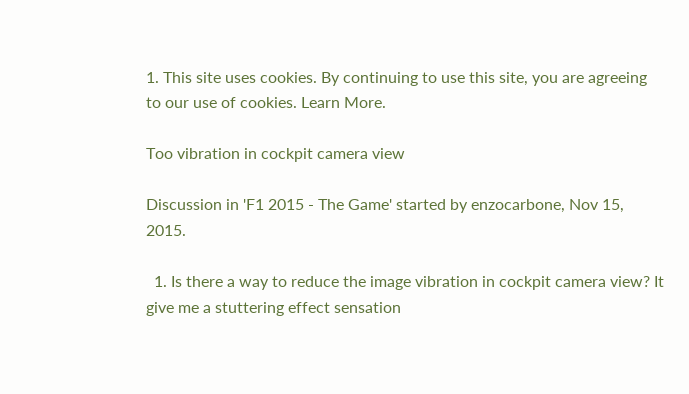1. This site uses cookies. By continuing to use this site, you are agreeing to our use of cookies. Learn More.

Too vibration in cockpit camera view

Discussion in 'F1 2015 - The Game' started by enzocarbone, Nov 15, 2015.

  1. Is there a way to reduce the image vibration in cockpit camera view? It give me a stuttering effect sensation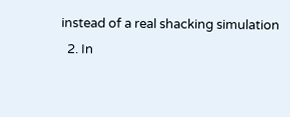instead of a real shacking simulation
  2. In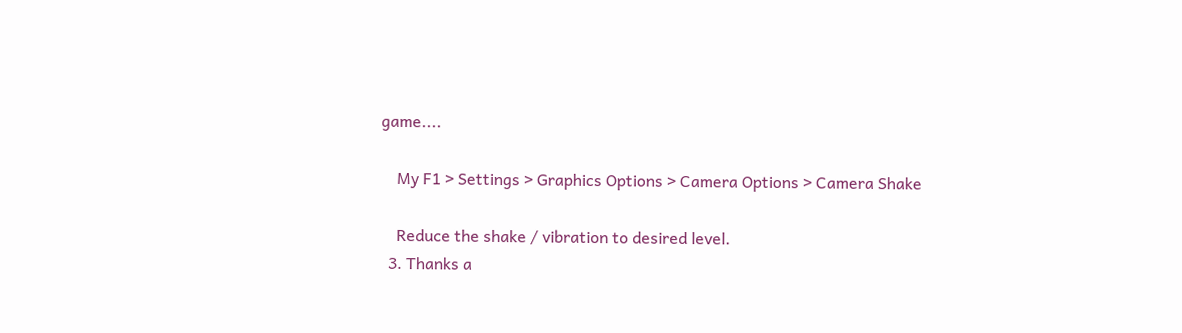game....

    My F1 > Settings > Graphics Options > Camera Options > Camera Shake

    Reduce the shake / vibration to desired level.
  3. Thanks a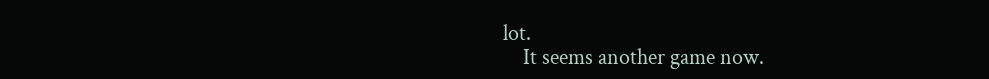lot.
    It seems another game now.